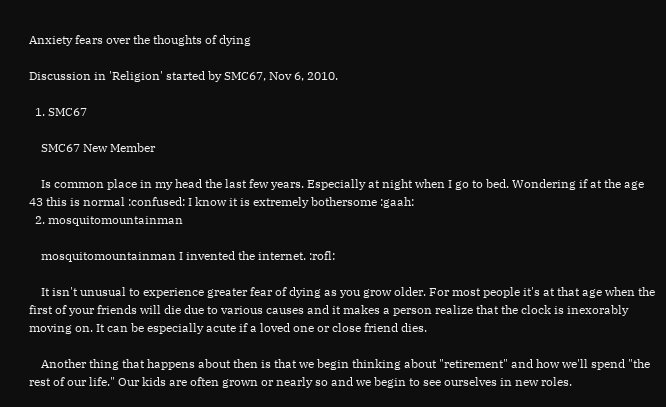Anxiety fears over the thoughts of dying

Discussion in 'Religion' started by SMC67, Nov 6, 2010.

  1. SMC67

    SMC67 New Member

    Is common place in my head the last few years. Especially at night when I go to bed. Wondering if at the age 43 this is normal :confused: I know it is extremely bothersome :gaah:
  2. mosquitomountainman

    mosquitomountainman I invented the internet. :rofl:

    It isn't unusual to experience greater fear of dying as you grow older. For most people it's at that age when the first of your friends will die due to various causes and it makes a person realize that the clock is inexorably moving on. It can be especially acute if a loved one or close friend dies.

    Another thing that happens about then is that we begin thinking about "retirement" and how we'll spend "the rest of our life." Our kids are often grown or nearly so and we begin to see ourselves in new roles.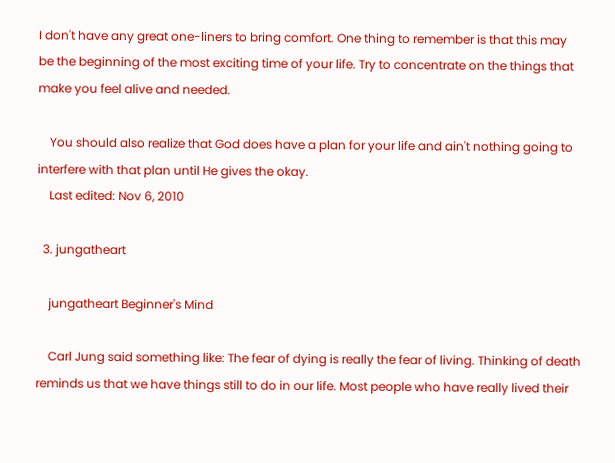I don't have any great one-liners to bring comfort. One thing to remember is that this may be the beginning of the most exciting time of your life. Try to concentrate on the things that make you feel alive and needed.

    You should also realize that God does have a plan for your life and ain't nothing going to interfere with that plan until He gives the okay.
    Last edited: Nov 6, 2010

  3. jungatheart

    jungatheart Beginner's Mind

    Carl Jung said something like: The fear of dying is really the fear of living. Thinking of death reminds us that we have things still to do in our life. Most people who have really lived their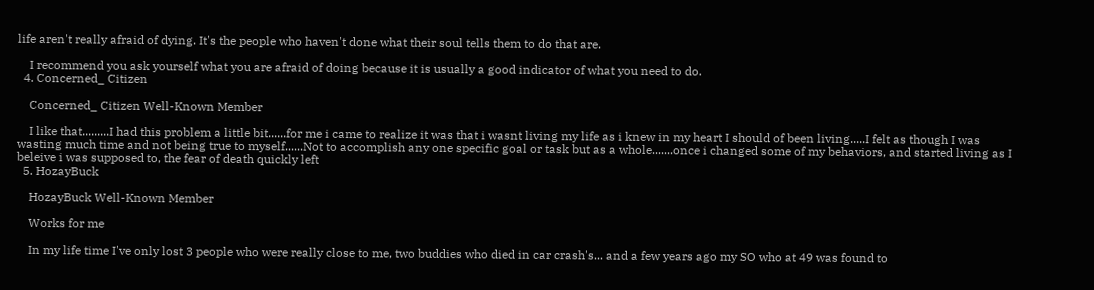life aren't really afraid of dying. It's the people who haven't done what their soul tells them to do that are.

    I recommend you ask yourself what you are afraid of doing because it is usually a good indicator of what you need to do.
  4. Concerned_ Citizen

    Concerned_ Citizen Well-Known Member

    I like that.........I had this problem a little bit......for me i came to realize it was that i wasnt living my life as i knew in my heart I should of been living.....I felt as though I was wasting much time and not being true to myself......Not to accomplish any one specific goal or task but as a whole.......once i changed some of my behaviors, and started living as I beleive i was supposed to, the fear of death quickly left
  5. HozayBuck

    HozayBuck Well-Known Member

    Works for me

    In my life time I've only lost 3 people who were really close to me, two buddies who died in car crash's... and a few years ago my SO who at 49 was found to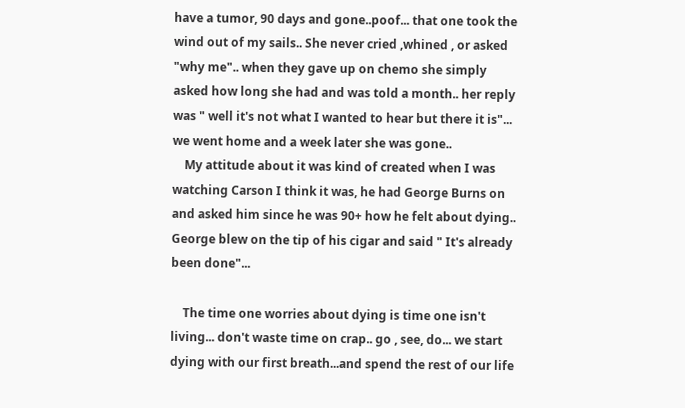have a tumor, 90 days and gone..poof... that one took the wind out of my sails.. She never cried ,whined , or asked "why me".. when they gave up on chemo she simply asked how long she had and was told a month.. her reply was " well it's not what I wanted to hear but there it is"... we went home and a week later she was gone..
    My attitude about it was kind of created when I was watching Carson I think it was, he had George Burns on and asked him since he was 90+ how he felt about dying.. George blew on the tip of his cigar and said " It's already been done"...

    The time one worries about dying is time one isn't living... don't waste time on crap.. go , see, do... we start dying with our first breath...and spend the rest of our life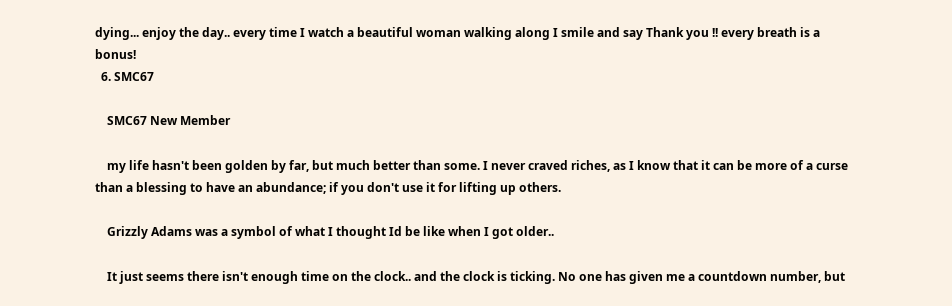dying... enjoy the day.. every time I watch a beautiful woman walking along I smile and say Thank you !! every breath is a bonus!
  6. SMC67

    SMC67 New Member

    my life hasn't been golden by far, but much better than some. I never craved riches, as I know that it can be more of a curse than a blessing to have an abundance; if you don't use it for lifting up others.

    Grizzly Adams was a symbol of what I thought Id be like when I got older..

    It just seems there isn't enough time on the clock.. and the clock is ticking. No one has given me a countdown number, but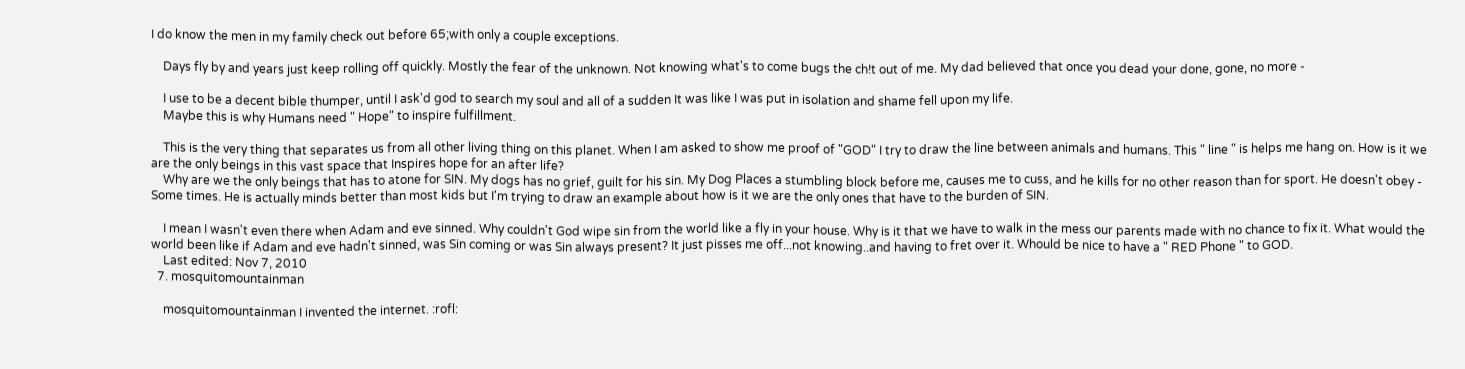I do know the men in my family check out before 65;with only a couple exceptions.

    Days fly by and years just keep rolling off quickly. Mostly the fear of the unknown. Not knowing what's to come bugs the ch!t out of me. My dad believed that once you dead your done, gone, no more -

    I use to be a decent bible thumper, until I ask'd god to search my soul and all of a sudden It was like I was put in isolation and shame fell upon my life.
    Maybe this is why Humans need " Hope" to inspire fulfillment.

    This is the very thing that separates us from all other living thing on this planet. When I am asked to show me proof of "GOD" I try to draw the line between animals and humans. This " line " is helps me hang on. How is it we are the only beings in this vast space that Inspires hope for an after life?
    Why are we the only beings that has to atone for SIN. My dogs has no grief, guilt for his sin. My Dog Places a stumbling block before me, causes me to cuss, and he kills for no other reason than for sport. He doesn't obey - Some times. He is actually minds better than most kids but I'm trying to draw an example about how is it we are the only ones that have to the burden of SIN.

    I mean I wasn't even there when Adam and eve sinned. Why couldn't God wipe sin from the world like a fly in your house. Why is it that we have to walk in the mess our parents made with no chance to fix it. What would the world been like if Adam and eve hadn't sinned, was Sin coming or was Sin always present? It just pisses me off...not knowing..and having to fret over it. Whould be nice to have a " RED Phone " to GOD.
    Last edited: Nov 7, 2010
  7. mosquitomountainman

    mosquitomountainman I invented the internet. :rofl: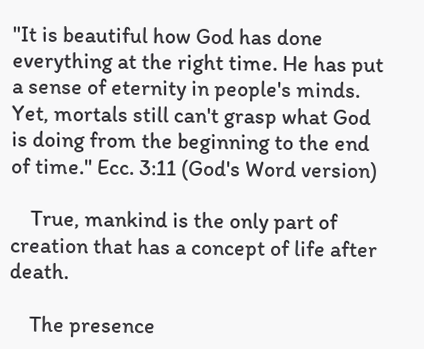"It is beautiful how God has done everything at the right time. He has put a sense of eternity in people's minds. Yet, mortals still can't grasp what God is doing from the beginning to the end of time." Ecc. 3:11 (God's Word version)

    True, mankind is the only part of creation that has a concept of life after death.

    The presence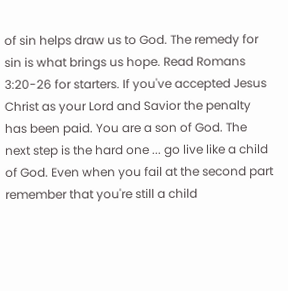of sin helps draw us to God. The remedy for sin is what brings us hope. Read Romans 3:20-26 for starters. If you've accepted Jesus Christ as your Lord and Savior the penalty has been paid. You are a son of God. The next step is the hard one ... go live like a child of God. Even when you fail at the second part remember that you're still a child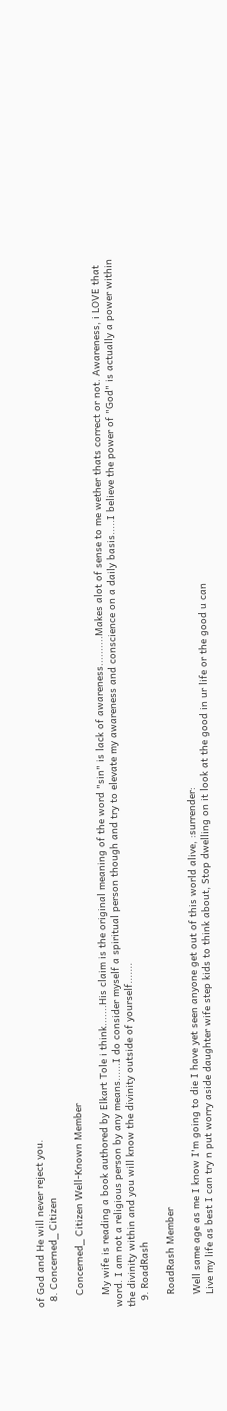of God and He will never reject you.
  8. Concerned_ Citizen

    Concerned_ Citizen Well-Known Member

    My wife is reading a book authored by Elkart Tole i think.......His claim is the original meaning of the word "sin" is lack of awareness..........Makes alot of sense to me wether thats correct or not. Awareness, i LOVE that word. I am not a religious person by any means......I do consider myself a spiritual person though and try to elevate my awareness and conscience on a daily basis.....I believe the power of "God" is actually a power within the divinity within and you will know the divinity outside of yourself.......
  9. RoadRash

    RoadRash Member

    Well same age as me I know I'm going to die I have yet seen anyone get out of this world alive, :surrender:
    Live my life as best I can try n put worry aside daughter wife step kids to think about, Stop dwelling on it look at the good in ur life or the good u can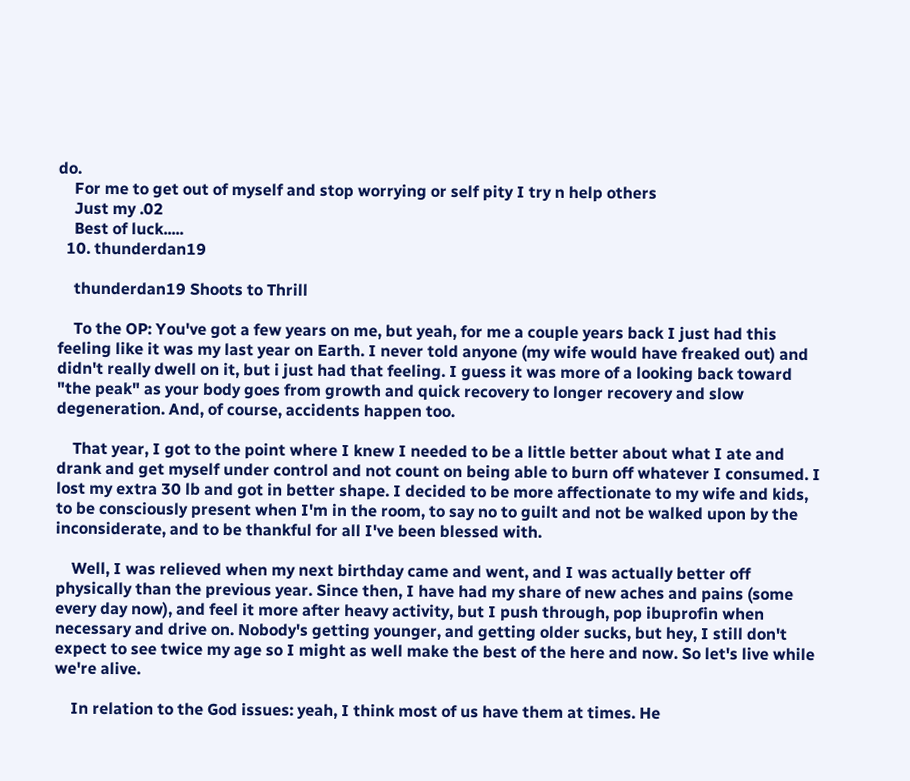do.
    For me to get out of myself and stop worrying or self pity I try n help others
    Just my .02
    Best of luck.....
  10. thunderdan19

    thunderdan19 Shoots to Thrill

    To the OP: You've got a few years on me, but yeah, for me a couple years back I just had this feeling like it was my last year on Earth. I never told anyone (my wife would have freaked out) and didn't really dwell on it, but i just had that feeling. I guess it was more of a looking back toward "the peak" as your body goes from growth and quick recovery to longer recovery and slow degeneration. And, of course, accidents happen too.

    That year, I got to the point where I knew I needed to be a little better about what I ate and drank and get myself under control and not count on being able to burn off whatever I consumed. I lost my extra 30 lb and got in better shape. I decided to be more affectionate to my wife and kids, to be consciously present when I'm in the room, to say no to guilt and not be walked upon by the inconsiderate, and to be thankful for all I've been blessed with.

    Well, I was relieved when my next birthday came and went, and I was actually better off physically than the previous year. Since then, I have had my share of new aches and pains (some every day now), and feel it more after heavy activity, but I push through, pop ibuprofin when necessary and drive on. Nobody's getting younger, and getting older sucks, but hey, I still don't expect to see twice my age so I might as well make the best of the here and now. So let's live while we're alive.

    In relation to the God issues: yeah, I think most of us have them at times. He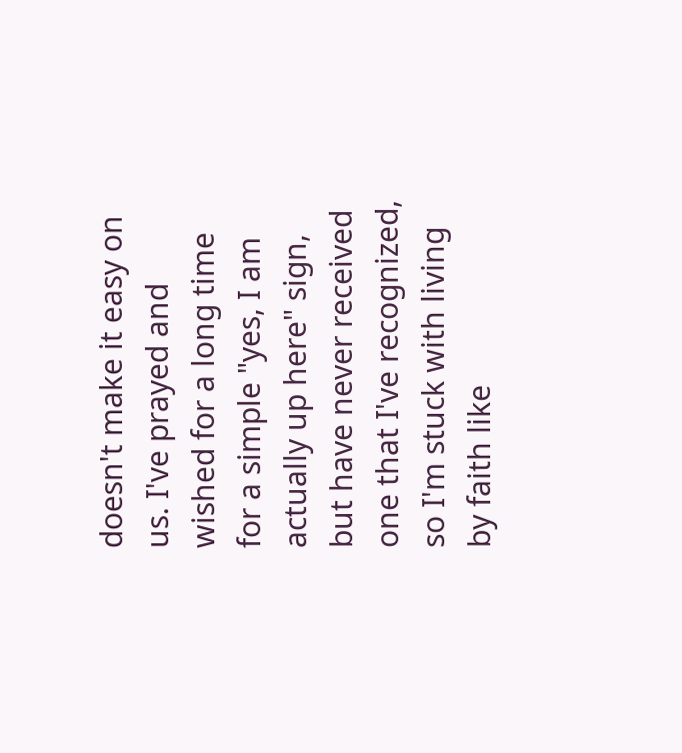doesn't make it easy on us. I've prayed and wished for a long time for a simple "yes, I am actually up here" sign, but have never received one that I've recognized, so I'm stuck with living by faith like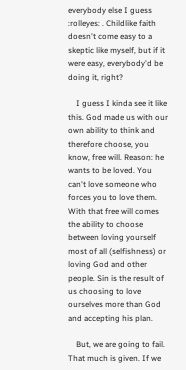everybody else I guess :rolleyes: . Childlike faith doesn't come easy to a skeptic like myself, but if it were easy, everybody'd be doing it, right?

    I guess I kinda see it like this. God made us with our own ability to think and therefore choose, you know, free will. Reason: he wants to be loved. You can't love someone who forces you to love them. With that free will comes the ability to choose between loving yourself most of all (selfishness) or loving God and other people. Sin is the result of us choosing to love ourselves more than God and accepting his plan.

    But, we are going to fail. That much is given. If we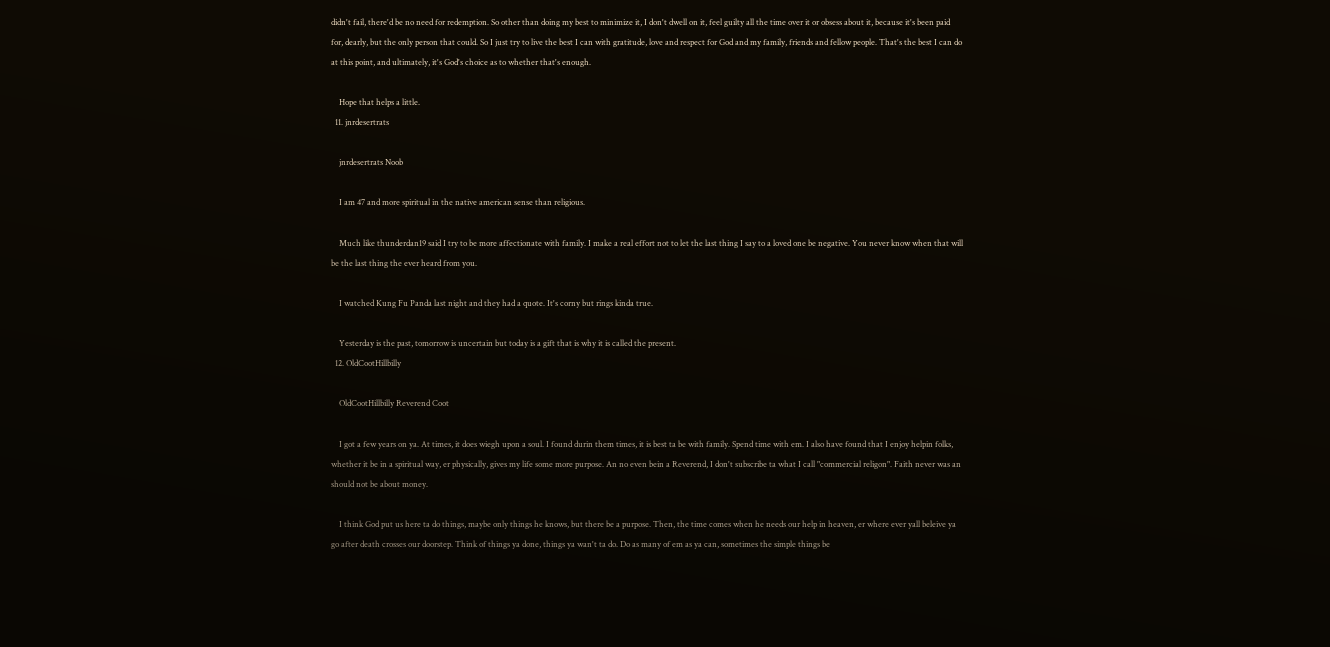didn't fail, there'd be no need for redemption. So other than doing my best to minimize it, I don't dwell on it, feel guilty all the time over it or obsess about it, because it's been paid for, dearly, but the only person that could. So I just try to live the best I can with gratitude, love and respect for God and my family, friends and fellow people. That's the best I can do at this point, and ultimately, it's God's choice as to whether that's enough.

    Hope that helps a little.
  11. jnrdesertrats

    jnrdesertrats Noob

    I am 47 and more spiritual in the native american sense than religious.

    Much like thunderdan19 said I try to be more affectionate with family. I make a real effort not to let the last thing I say to a loved one be negative. You never know when that will be the last thing the ever heard from you.

    I watched Kung Fu Panda last night and they had a quote. It's corny but rings kinda true.

    Yesterday is the past, tomorrow is uncertain but today is a gift that is why it is called the present.
  12. OldCootHillbilly

    OldCootHillbilly Reverend Coot

    I got a few years on ya. At times, it does wiegh upon a soul. I found durin them times, it is best ta be with family. Spend time with em. I also have found that I enjoy helpin folks, whether it be in a spiritual way, er physically, gives my life some more purpose. An no even bein a Reverend, I don't subscribe ta what I call "commercial religon". Faith never was an should not be about money.

    I think God put us here ta do things, maybe only things he knows, but there be a purpose. Then, the time comes when he needs our help in heaven, er where ever yall beleive ya go after death crosses our doorstep. Think of things ya done, things ya wan't ta do. Do as many of em as ya can, sometimes the simple things be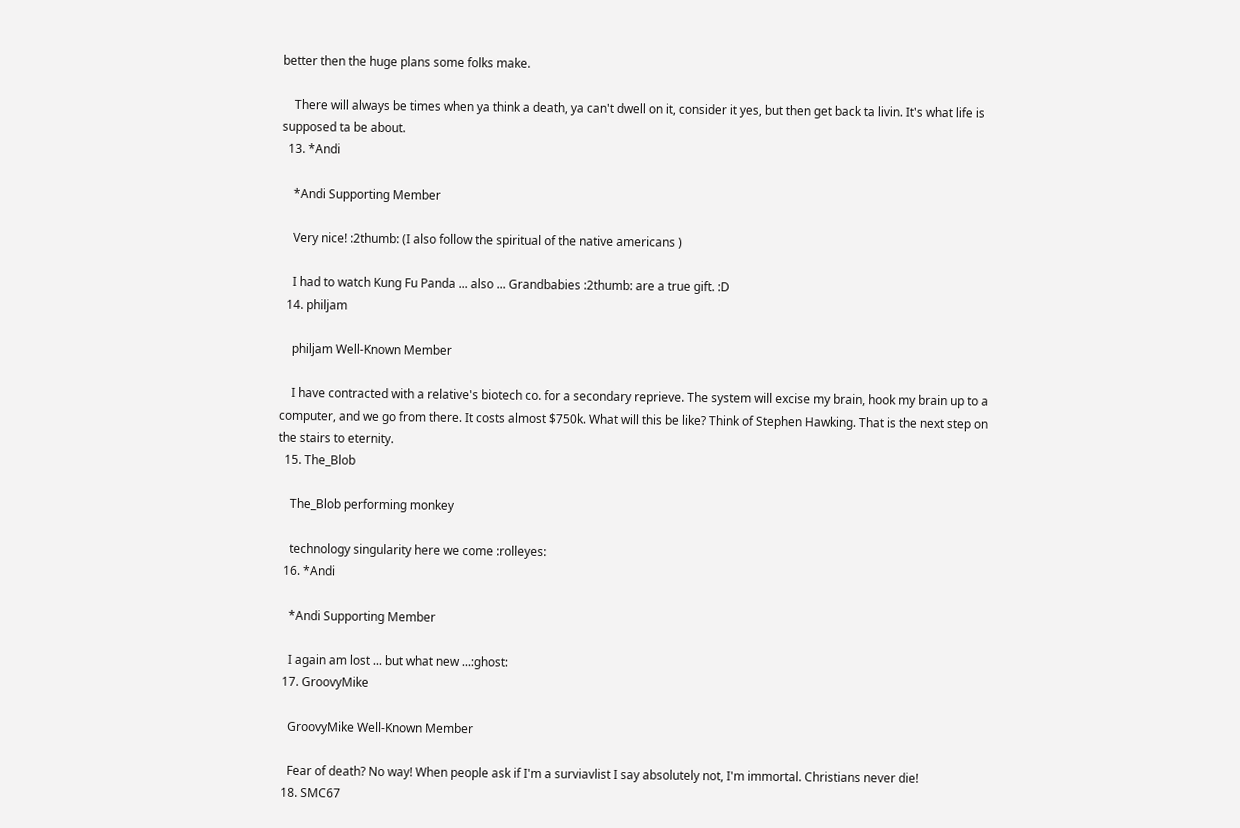better then the huge plans some folks make.

    There will always be times when ya think a death, ya can't dwell on it, consider it yes, but then get back ta livin. It's what life is supposed ta be about.
  13. *Andi

    *Andi Supporting Member

    Very nice! :2thumb: (I also follow the spiritual of the native americans )

    I had to watch Kung Fu Panda ... also ... Grandbabies :2thumb: are a true gift. :D
  14. philjam

    philjam Well-Known Member

    I have contracted with a relative's biotech co. for a secondary reprieve. The system will excise my brain, hook my brain up to a computer, and we go from there. It costs almost $750k. What will this be like? Think of Stephen Hawking. That is the next step on the stairs to eternity.
  15. The_Blob

    The_Blob performing monkey

    technology singularity here we come :rolleyes:
  16. *Andi

    *Andi Supporting Member

    I again am lost ... but what new ...:ghost:
  17. GroovyMike

    GroovyMike Well-Known Member

    Fear of death? No way! When people ask if I'm a surviavlist I say absolutely not, I'm immortal. Christians never die!
  18. SMC67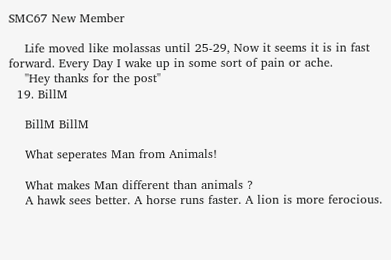SMC67 New Member

    Life moved like molassas until 25-29, Now it seems it is in fast forward. Every Day I wake up in some sort of pain or ache.
    ''Hey thanks for the post"
  19. BillM

    BillM BillM

    What seperates Man from Animals!

    What makes Man different than animals ?
    A hawk sees better. A horse runs faster. A lion is more ferocious.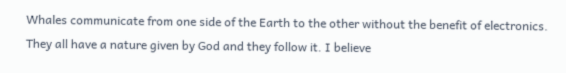Whales communicate from one side of the Earth to the other without the benefit of electronics. They all have a nature given by God and they follow it. I believe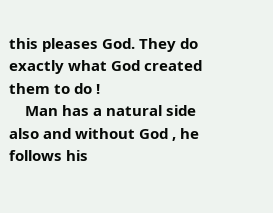this pleases God. They do exactly what God created them to do !
    Man has a natural side also and without God , he follows his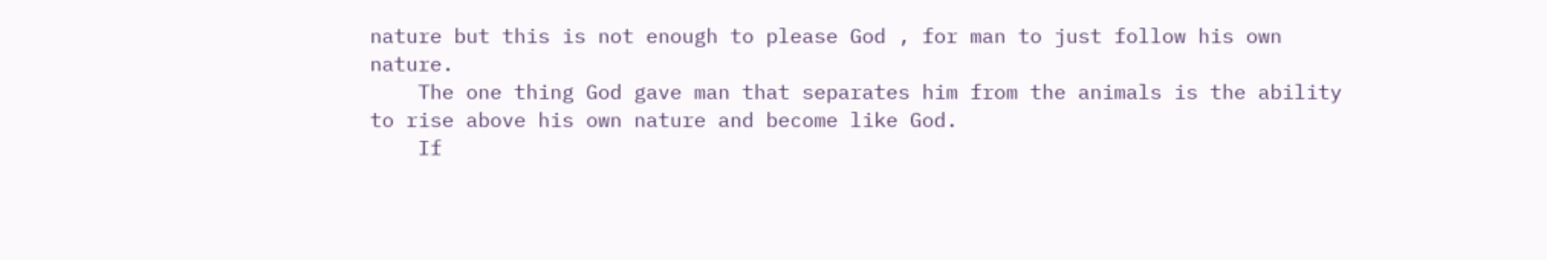nature but this is not enough to please God , for man to just follow his own nature.
    The one thing God gave man that separates him from the animals is the ability to rise above his own nature and become like God.
    If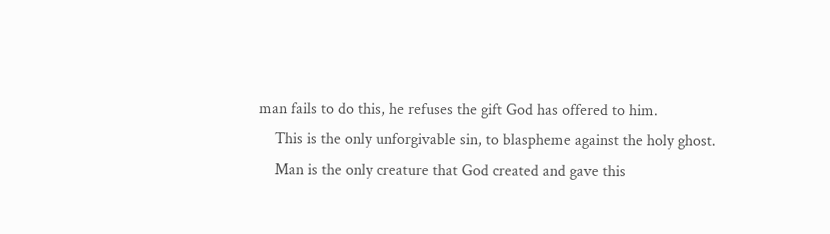man fails to do this, he refuses the gift God has offered to him.
    This is the only unforgivable sin, to blaspheme against the holy ghost.
    Man is the only creature that God created and gave this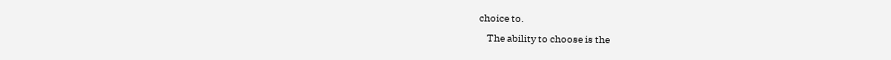choice to.
    The ability to choose is the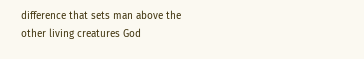difference that sets man above the other living creatures God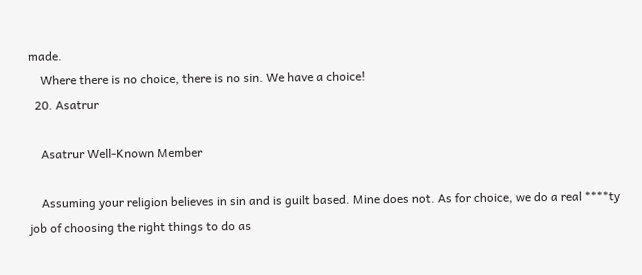made.
    Where there is no choice, there is no sin. We have a choice!
  20. Asatrur

    Asatrur Well-Known Member

    Assuming your religion believes in sin and is guilt based. Mine does not. As for choice, we do a real ****ty job of choosing the right things to do as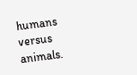humans versus animals.